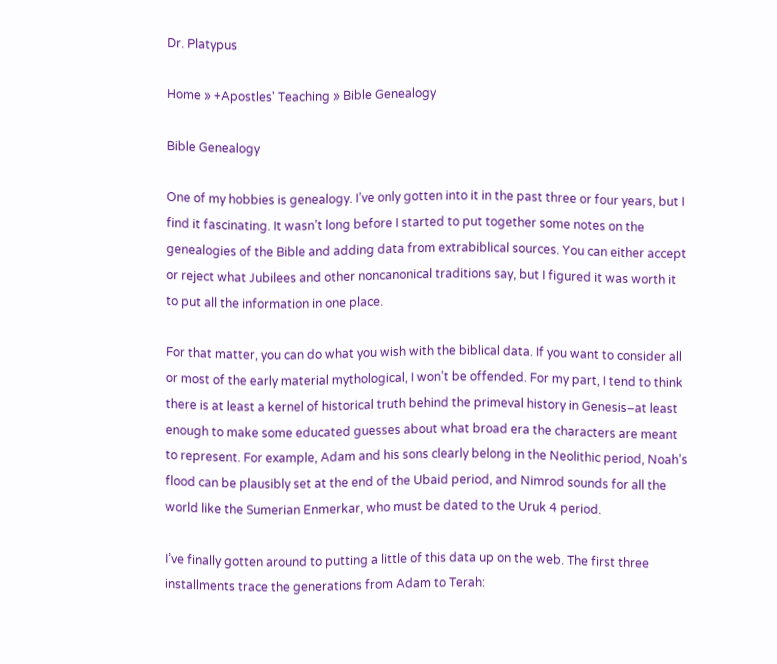Dr. Platypus

Home » +Apostles' Teaching » Bible Genealogy

Bible Genealogy

One of my hobbies is genealogy. I’ve only gotten into it in the past three or four years, but I find it fascinating. It wasn’t long before I started to put together some notes on the genealogies of the Bible and adding data from extrabiblical sources. You can either accept or reject what Jubilees and other noncanonical traditions say, but I figured it was worth it to put all the information in one place.

For that matter, you can do what you wish with the biblical data. If you want to consider all or most of the early material mythological, I won’t be offended. For my part, I tend to think there is at least a kernel of historical truth behind the primeval history in Genesis–at least enough to make some educated guesses about what broad era the characters are meant to represent. For example, Adam and his sons clearly belong in the Neolithic period, Noah’s flood can be plausibly set at the end of the Ubaid period, and Nimrod sounds for all the world like the Sumerian Enmerkar, who must be dated to the Uruk 4 period.

I’ve finally gotten around to putting a little of this data up on the web. The first three installments trace the generations from Adam to Terah: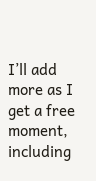I’ll add more as I get a free moment, including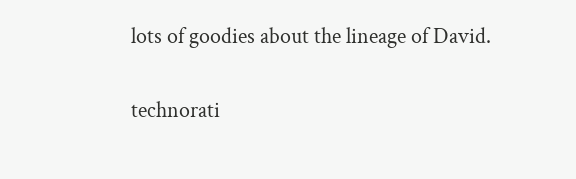lots of goodies about the lineage of David.

technorati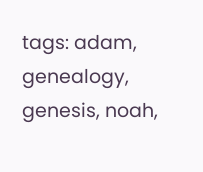tags: adam, genealogy, genesis, noah,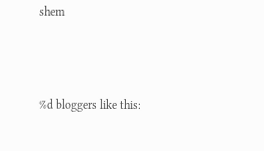shem



%d bloggers like this: